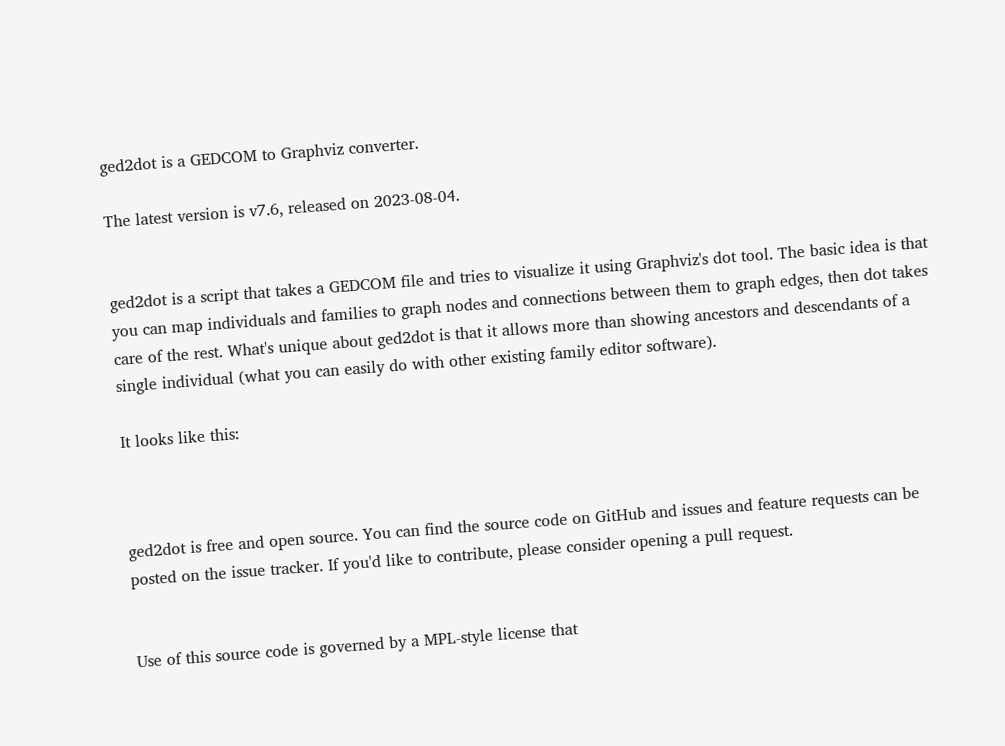ged2dot is a GEDCOM to Graphviz converter.

The latest version is v7.6, released on 2023-08-04.


ged2dot is a script that takes a GEDCOM file and tries to visualize it using Graphviz's dot tool. The basic idea is that you can map individuals and families to graph nodes and connections between them to graph edges, then dot takes care of the rest. What's unique about ged2dot is that it allows more than showing ancestors and descendants of a single individual (what you can easily do with other existing family editor software).

It looks like this:



ged2dot is free and open source. You can find the source code on GitHub and issues and feature requests can be posted on the issue tracker. If you'd like to contribute, please consider opening a pull request.


Use of this source code is governed by a MPL-style license that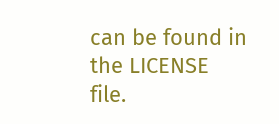can be found in the LICENSE file.